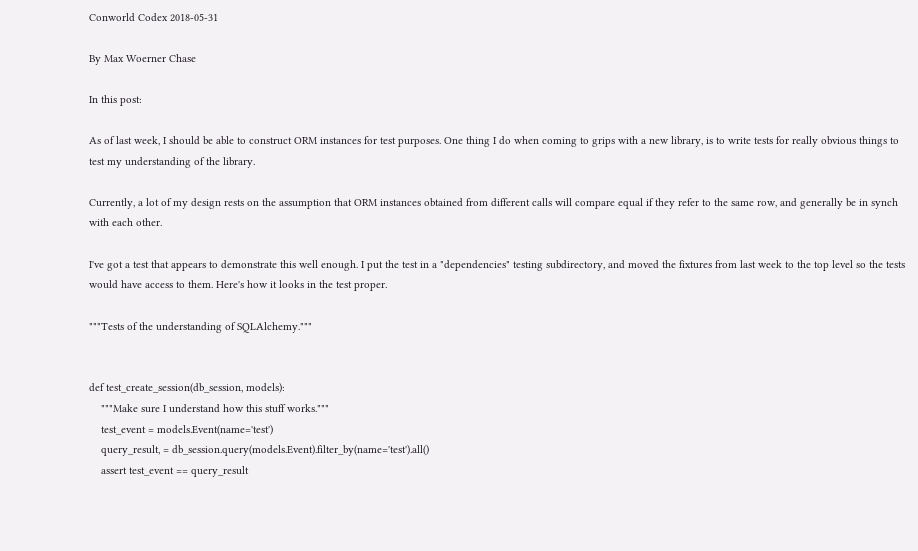Conworld Codex 2018-05-31

By Max Woerner Chase

In this post:

As of last week, I should be able to construct ORM instances for test purposes. One thing I do when coming to grips with a new library, is to write tests for really obvious things to test my understanding of the library.

Currently, a lot of my design rests on the assumption that ORM instances obtained from different calls will compare equal if they refer to the same row, and generally be in synch with each other.

I've got a test that appears to demonstrate this well enough. I put the test in a "dependencies" testing subdirectory, and moved the fixtures from last week to the top level so the tests would have access to them. Here's how it looks in the test proper.

"""Tests of the understanding of SQLAlchemy."""


def test_create_session(db_session, models):
    """Make sure I understand how this stuff works."""
    test_event = models.Event(name='test')
    query_result, = db_session.query(models.Event).filter_by(name='test').all()
    assert test_event == query_result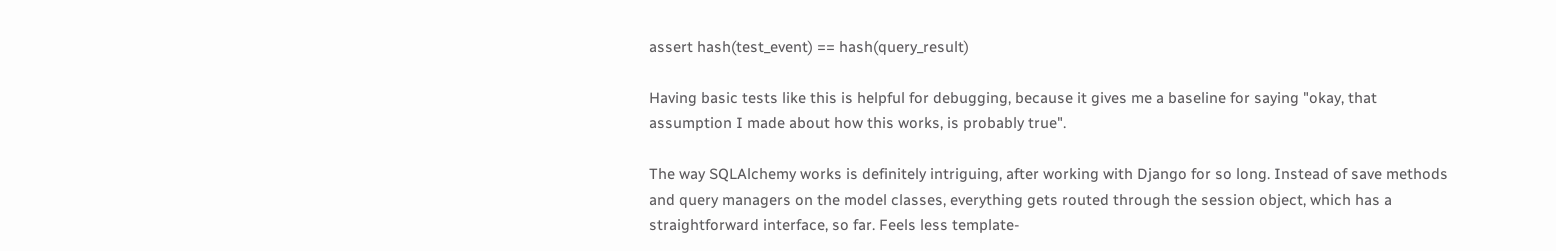assert hash(test_event) == hash(query_result)

Having basic tests like this is helpful for debugging, because it gives me a baseline for saying "okay, that assumption I made about how this works, is probably true".

The way SQLAlchemy works is definitely intriguing, after working with Django for so long. Instead of save methods and query managers on the model classes, everything gets routed through the session object, which has a straightforward interface, so far. Feels less template-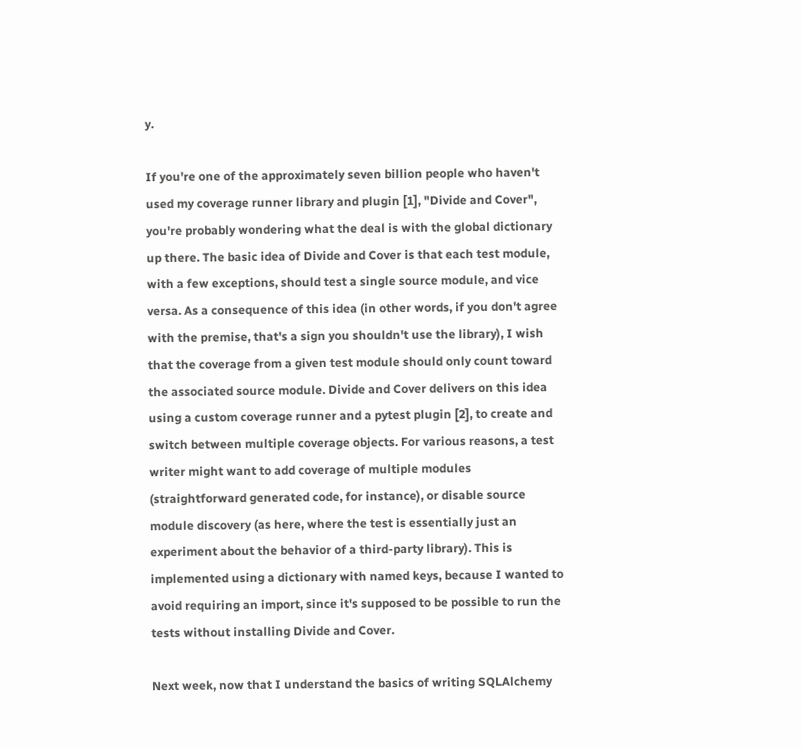y.

If you're one of the approximately seven billion people who haven't used my coverage runner library and plugin [1], "Divide and Cover", you're probably wondering what the deal is with the global dictionary up there. The basic idea of Divide and Cover is that each test module, with a few exceptions, should test a single source module, and vice versa. As a consequence of this idea (in other words, if you don't agree with the premise, that's a sign you shouldn't use the library), I wish that the coverage from a given test module should only count toward the associated source module. Divide and Cover delivers on this idea using a custom coverage runner and a pytest plugin [2], to create and switch between multiple coverage objects. For various reasons, a test writer might want to add coverage of multiple modules (straightforward generated code, for instance), or disable source module discovery (as here, where the test is essentially just an experiment about the behavior of a third-party library). This is implemented using a dictionary with named keys, because I wanted to avoid requiring an import, since it's supposed to be possible to run the tests without installing Divide and Cover.

Next week, now that I understand the basics of writing SQLAlchemy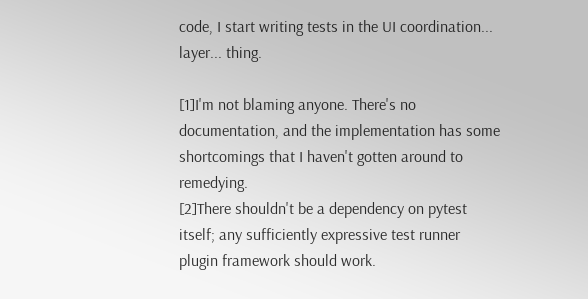code, I start writing tests in the UI coordination... layer... thing.

[1]I'm not blaming anyone. There's no documentation, and the implementation has some shortcomings that I haven't gotten around to remedying.
[2]There shouldn't be a dependency on pytest itself; any sufficiently expressive test runner plugin framework should work.